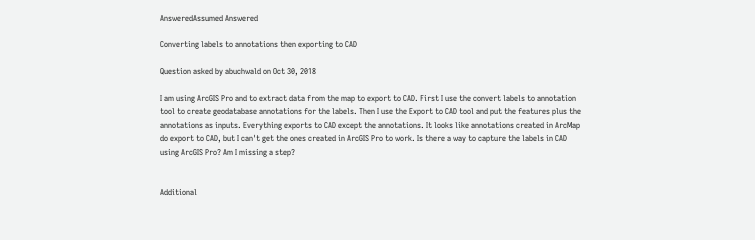AnsweredAssumed Answered

Converting labels to annotations then exporting to CAD

Question asked by abuchwald on Oct 30, 2018

I am using ArcGIS Pro and to extract data from the map to export to CAD. First I use the convert labels to annotation tool to create geodatabase annotations for the labels. Then I use the Export to CAD tool and put the features plus the annotations as inputs. Everything exports to CAD except the annotations. It looks like annotations created in ArcMap do export to CAD, but I can't get the ones created in ArcGIS Pro to work. Is there a way to capture the labels in CAD using ArcGIS Pro? Am I missing a step?


Additional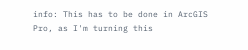info: This has to be done in ArcGIS Pro, as I'm turning this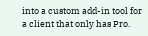into a custom add-in tool for a client that only has Pro.